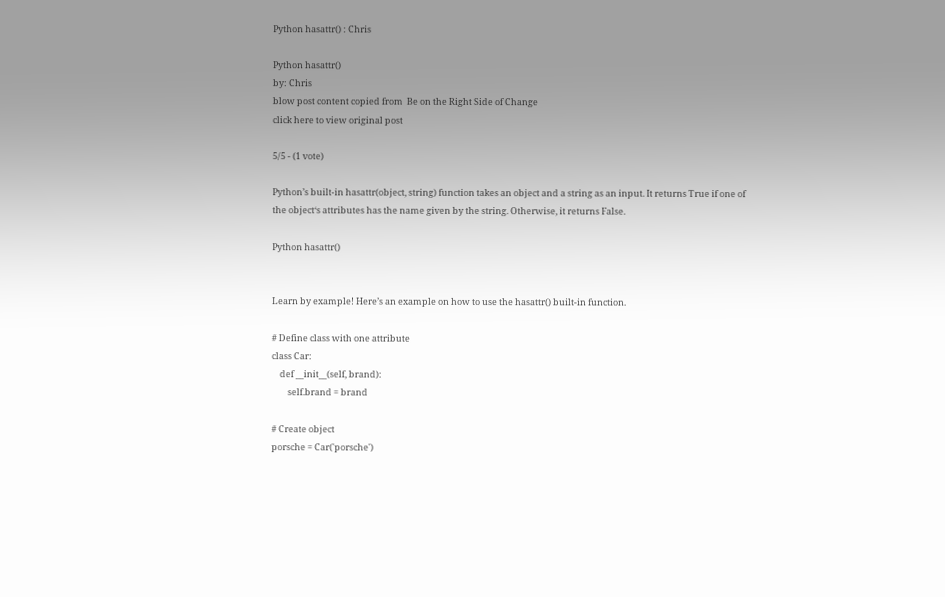Python hasattr() : Chris

Python hasattr()
by: Chris
blow post content copied from  Be on the Right Side of Change
click here to view original post

5/5 - (1 vote)

Python’s built-in hasattr(object, string) function takes an object and a string as an input. It returns True if one of the object‘s attributes has the name given by the string. Otherwise, it returns False.

Python hasattr()


Learn by example! Here’s an example on how to use the hasattr() built-in function.

# Define class with one attribute
class Car:
    def __init__(self, brand):
        self.brand = brand

# Create object
porsche = Car('porsche')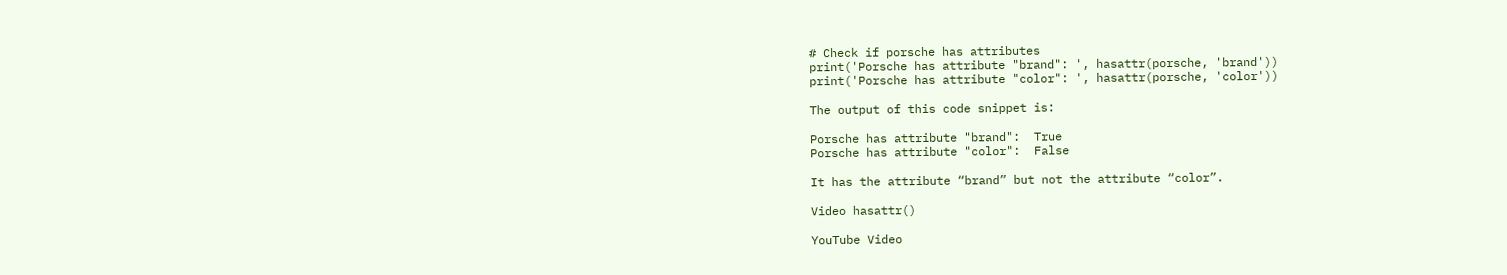# Check if porsche has attributes
print('Porsche has attribute "brand": ', hasattr(porsche, 'brand'))
print('Porsche has attribute "color": ', hasattr(porsche, 'color'))

The output of this code snippet is:

Porsche has attribute "brand":  True
Porsche has attribute "color":  False

It has the attribute “brand” but not the attribute “color”.

Video hasattr()

YouTube Video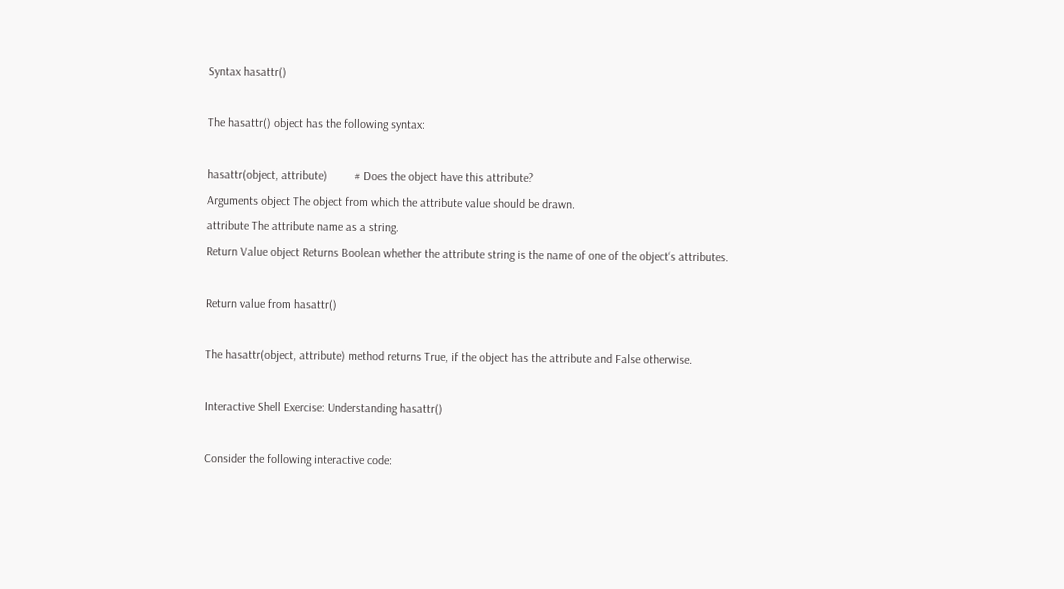Syntax hasattr()

The hasattr() object has the following syntax:

hasattr(object, attribute)         # Does the object have this attribute?
Arguments object The object from which the attribute value should be drawn.
attribute The attribute name as a string.
Return Value object Returns Boolean whether the attribute string is the name of one of the object‘s attributes.

Return value from hasattr()

The hasattr(object, attribute) method returns True, if the object has the attribute and False otherwise.

Interactive Shell Exercise: Understanding hasattr()

Consider the following interactive code: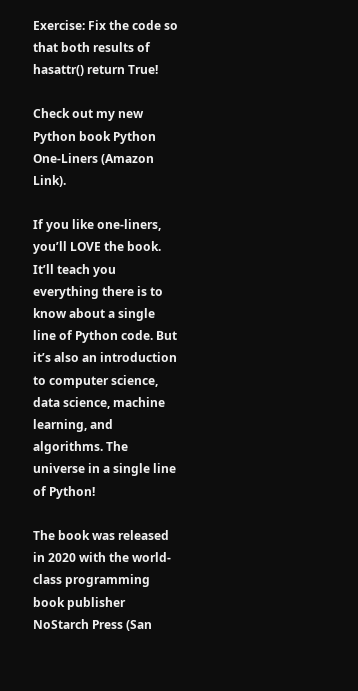Exercise: Fix the code so that both results of hasattr() return True!

Check out my new Python book Python One-Liners (Amazon Link).

If you like one-liners, you’ll LOVE the book. It’ll teach you everything there is to know about a single line of Python code. But it’s also an introduction to computer science, data science, machine learning, and algorithms. The universe in a single line of Python!

The book was released in 2020 with the world-class programming book publisher NoStarch Press (San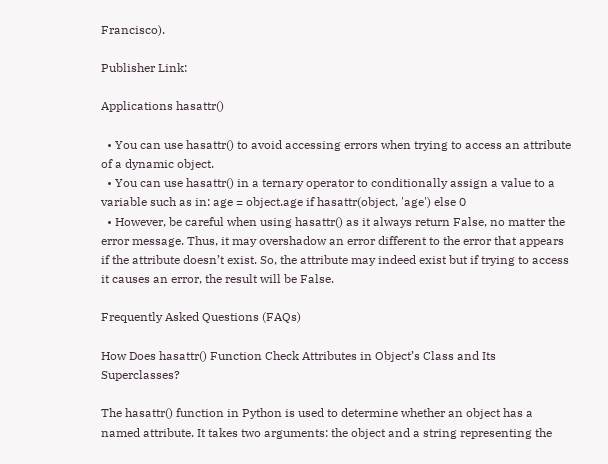Francisco).

Publisher Link:

Applications hasattr()

  • You can use hasattr() to avoid accessing errors when trying to access an attribute of a dynamic object.
  • You can use hasattr() in a ternary operator to conditionally assign a value to a variable such as in: age = object.age if hasattr(object, 'age') else 0
  • However, be careful when using hasattr() as it always return False, no matter the error message. Thus, it may overshadow an error different to the error that appears if the attribute doesn’t exist. So, the attribute may indeed exist but if trying to access it causes an error, the result will be False.

Frequently Asked Questions (FAQs)

How Does hasattr() Function Check Attributes in Object’s Class and Its Superclasses?

The hasattr() function in Python is used to determine whether an object has a named attribute. It takes two arguments: the object and a string representing the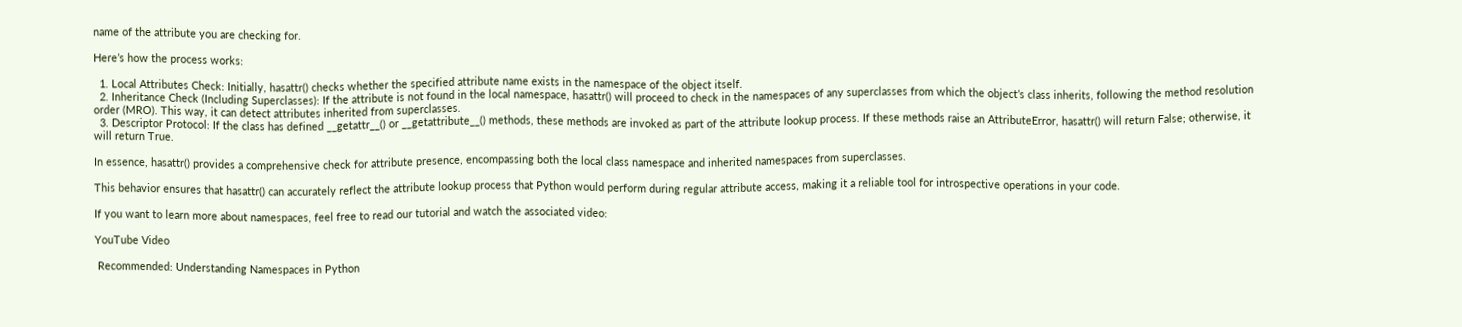name of the attribute you are checking for.

Here’s how the process works:

  1. Local Attributes Check: Initially, hasattr() checks whether the specified attribute name exists in the namespace of the object itself.
  2. Inheritance Check (Including Superclasses): If the attribute is not found in the local namespace, hasattr() will proceed to check in the namespaces of any superclasses from which the object’s class inherits, following the method resolution order (MRO). This way, it can detect attributes inherited from superclasses.
  3. Descriptor Protocol: If the class has defined __getattr__() or __getattribute__() methods, these methods are invoked as part of the attribute lookup process. If these methods raise an AttributeError, hasattr() will return False; otherwise, it will return True.

In essence, hasattr() provides a comprehensive check for attribute presence, encompassing both the local class namespace and inherited namespaces from superclasses.

This behavior ensures that hasattr() can accurately reflect the attribute lookup process that Python would perform during regular attribute access, making it a reliable tool for introspective operations in your code.

If you want to learn more about namespaces, feel free to read our tutorial and watch the associated video:

YouTube Video

 Recommended: Understanding Namespaces in Python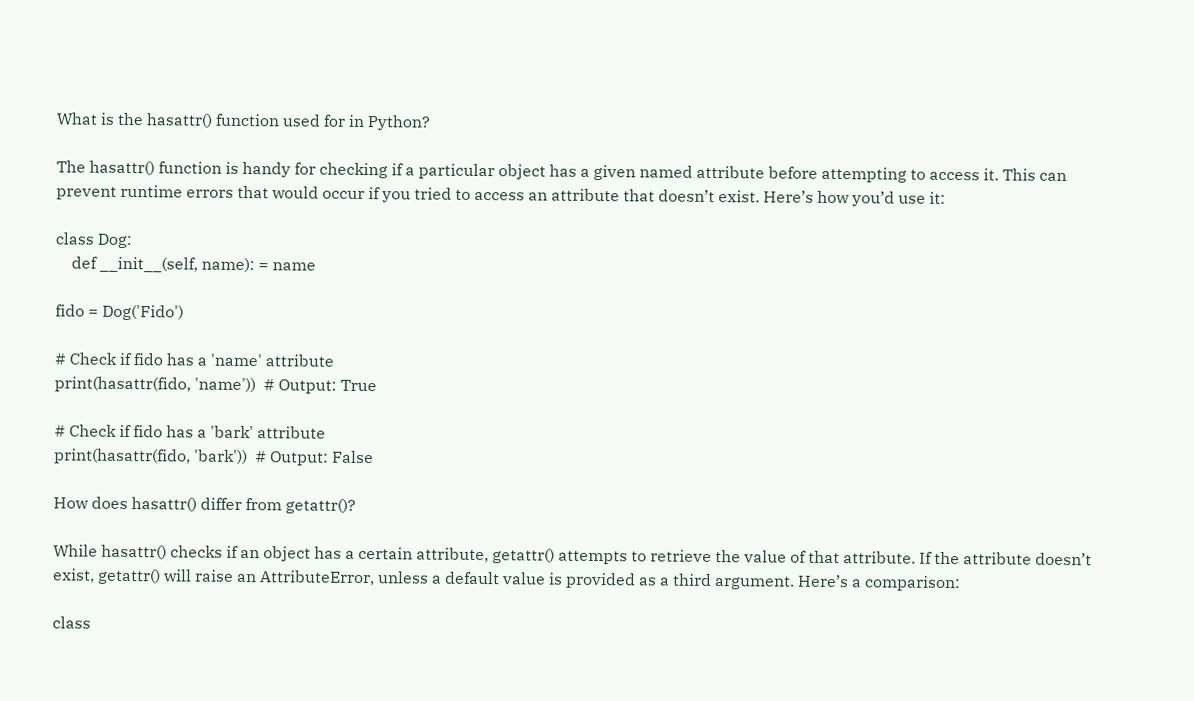What is the hasattr() function used for in Python?

The hasattr() function is handy for checking if a particular object has a given named attribute before attempting to access it. This can prevent runtime errors that would occur if you tried to access an attribute that doesn’t exist. Here’s how you’d use it:

class Dog:
    def __init__(self, name): = name

fido = Dog('Fido')

# Check if fido has a 'name' attribute
print(hasattr(fido, 'name'))  # Output: True

# Check if fido has a 'bark' attribute
print(hasattr(fido, 'bark'))  # Output: False

How does hasattr() differ from getattr()?

While hasattr() checks if an object has a certain attribute, getattr() attempts to retrieve the value of that attribute. If the attribute doesn’t exist, getattr() will raise an AttributeError, unless a default value is provided as a third argument. Here’s a comparison:

class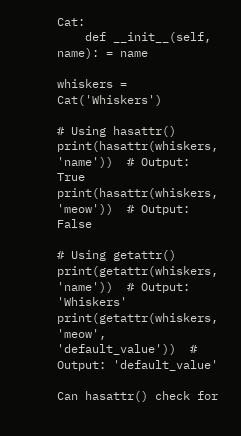Cat:
    def __init__(self, name): = name

whiskers = Cat('Whiskers')

# Using hasattr()
print(hasattr(whiskers, 'name'))  # Output: True
print(hasattr(whiskers, 'meow'))  # Output: False

# Using getattr()
print(getattr(whiskers, 'name'))  # Output: 'Whiskers'
print(getattr(whiskers, 'meow', 'default_value'))  # Output: 'default_value'

Can hasattr() check for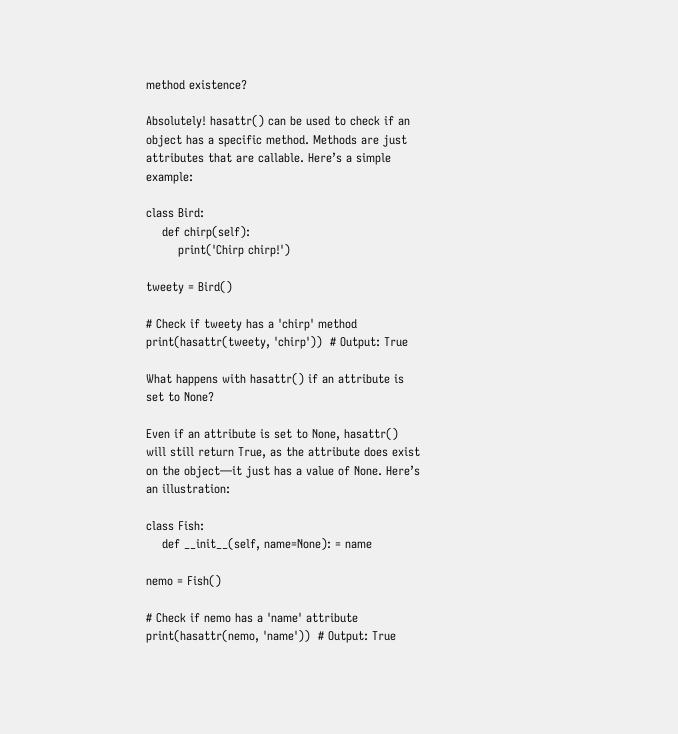method existence?

Absolutely! hasattr() can be used to check if an object has a specific method. Methods are just attributes that are callable. Here’s a simple example:

class Bird:
    def chirp(self):
        print('Chirp chirp!')

tweety = Bird()

# Check if tweety has a 'chirp' method
print(hasattr(tweety, 'chirp'))  # Output: True

What happens with hasattr() if an attribute is set to None?

Even if an attribute is set to None, hasattr() will still return True, as the attribute does exist on the object—it just has a value of None. Here’s an illustration:

class Fish:
    def __init__(self, name=None): = name

nemo = Fish()

# Check if nemo has a 'name' attribute
print(hasattr(nemo, 'name'))  # Output: True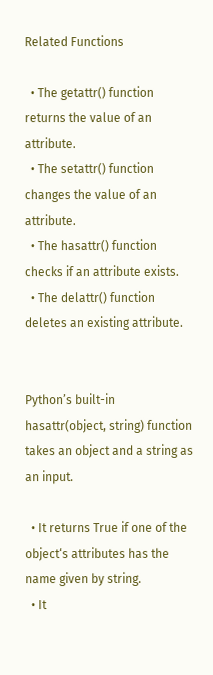Related Functions

  • The getattr() function returns the value of an attribute.
  • The setattr() function changes the value of an attribute.
  • The hasattr() function checks if an attribute exists.
  • The delattr() function deletes an existing attribute.


Python’s built-in hasattr(object, string) function takes an object and a string as an input.

  • It returns True if one of the object‘s attributes has the name given by string.
  • It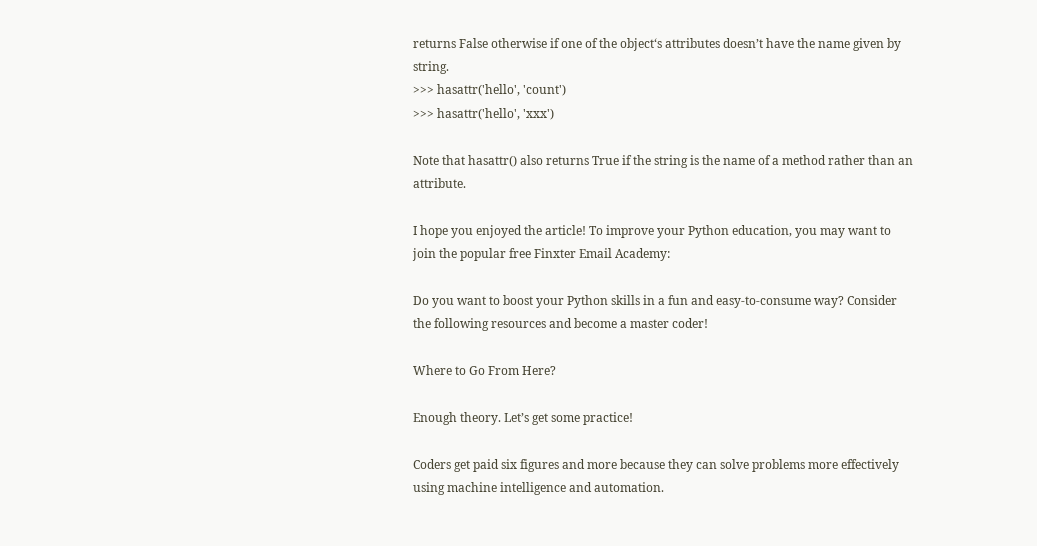returns False otherwise if one of the object‘s attributes doesn’t have the name given by string.
>>> hasattr('hello', 'count')
>>> hasattr('hello', 'xxx')

Note that hasattr() also returns True if the string is the name of a method rather than an attribute.

I hope you enjoyed the article! To improve your Python education, you may want to join the popular free Finxter Email Academy:

Do you want to boost your Python skills in a fun and easy-to-consume way? Consider the following resources and become a master coder!

Where to Go From Here?

Enough theory. Let’s get some practice!

Coders get paid six figures and more because they can solve problems more effectively using machine intelligence and automation.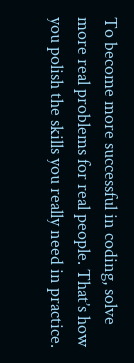To become more successful in coding, solve more real problems for real people. That’s how you polish the skills you really need in practice.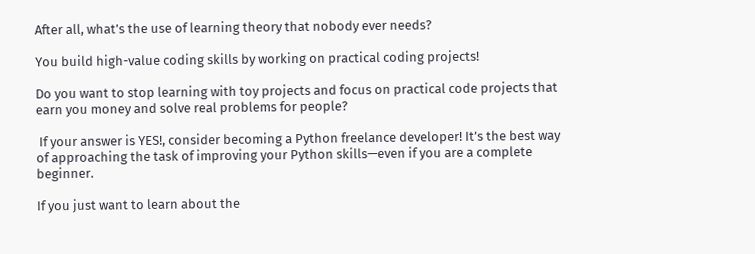After all, what’s the use of learning theory that nobody ever needs?

You build high-value coding skills by working on practical coding projects!

Do you want to stop learning with toy projects and focus on practical code projects that earn you money and solve real problems for people?

 If your answer is YES!, consider becoming a Python freelance developer! It’s the best way of approaching the task of improving your Python skills—even if you are a complete beginner.

If you just want to learn about the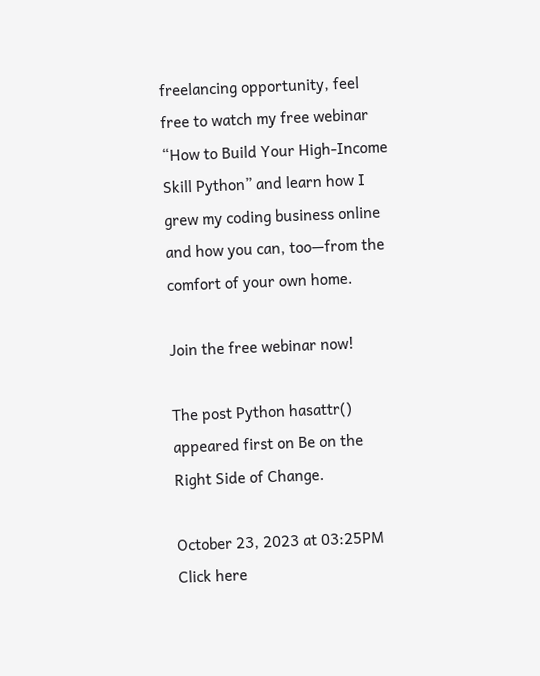freelancing opportunity, feel free to watch my free webinar “How to Build Your High-Income Skill Python” and learn how I grew my coding business online and how you can, too—from the comfort of your own home.

Join the free webinar now!

The post Python hasattr() appeared first on Be on the Right Side of Change.

October 23, 2023 at 03:25PM
Click here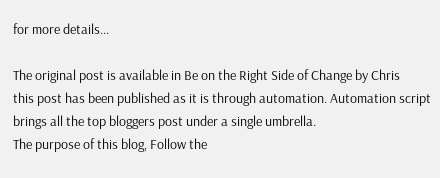for more details...

The original post is available in Be on the Right Side of Change by Chris
this post has been published as it is through automation. Automation script brings all the top bloggers post under a single umbrella.
The purpose of this blog, Follow the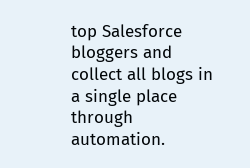top Salesforce bloggers and collect all blogs in a single place through automation.